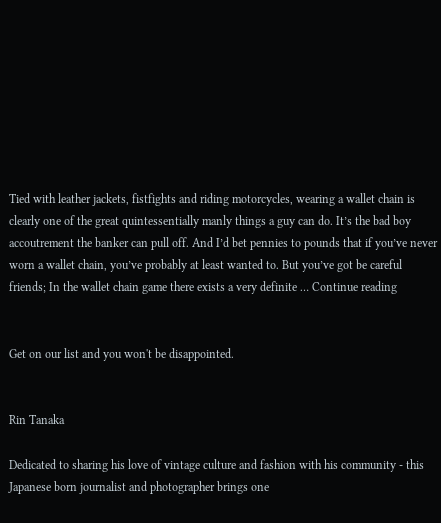Tied with leather jackets, fistfights and riding motorcycles, wearing a wallet chain is clearly one of the great quintessentially manly things a guy can do. It’s the bad boy accoutrement the banker can pull off. And I’d bet pennies to pounds that if you’ve never worn a wallet chain, you’ve probably at least wanted to. But you’ve got be careful friends; In the wallet chain game there exists a very definite … Continue reading


Get on our list and you won't be disappointed.


Rin Tanaka

Dedicated to sharing his love of vintage culture and fashion with his community - this Japanese born journalist and photographer brings one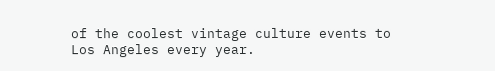of the coolest vintage culture events to Los Angeles every year.